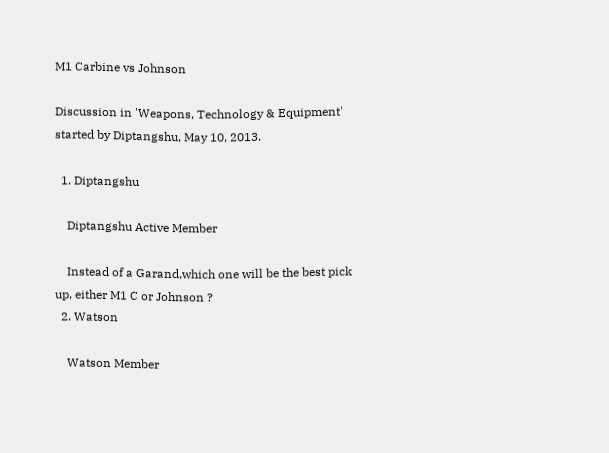M1 Carbine vs Johnson

Discussion in 'Weapons, Technology & Equipment' started by Diptangshu, May 10, 2013.

  1. Diptangshu

    Diptangshu Active Member

    Instead of a Garand,which one will be the best pick up, either M1 C or Johnson ?
  2. Watson

    Watson Member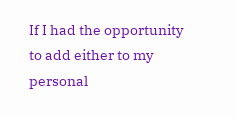If I had the opportunity to add either to my personal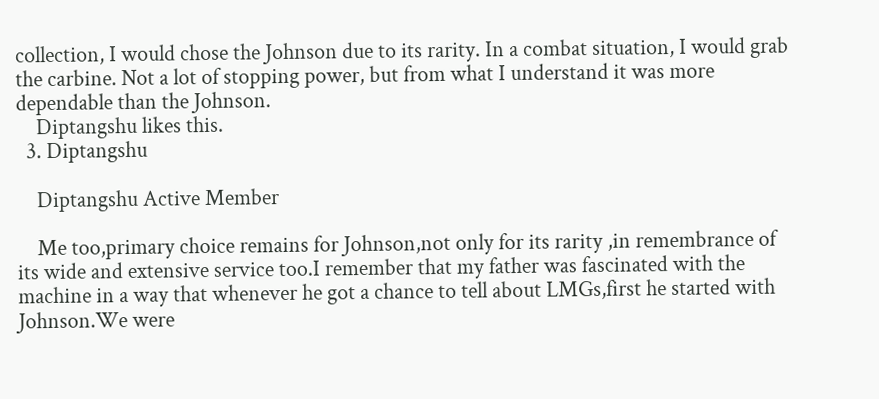collection, I would chose the Johnson due to its rarity. In a combat situation, I would grab the carbine. Not a lot of stopping power, but from what I understand it was more dependable than the Johnson.
    Diptangshu likes this.
  3. Diptangshu

    Diptangshu Active Member

    Me too,primary choice remains for Johnson,not only for its rarity ,in remembrance of its wide and extensive service too.I remember that my father was fascinated with the machine in a way that whenever he got a chance to tell about LMGs,first he started with Johnson.We were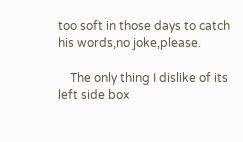too soft in those days to catch his words,no joke,please.

    The only thing I dislike of its left side box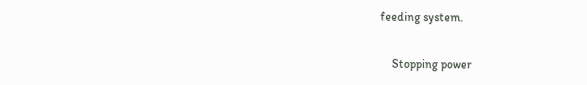feeding system.

    Stopping power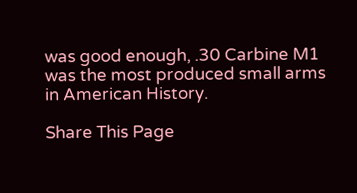was good enough, .30 Carbine M1 was the most produced small arms in American History.

Share This Page